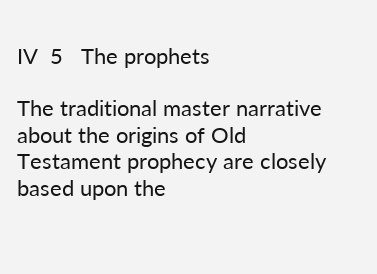IV  5   The prophets

The traditional master narrative about the origins of Old Testament prophecy are closely based upon the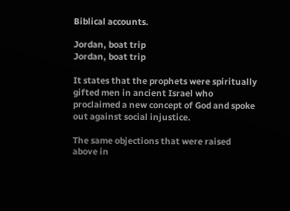Biblical accounts.

Jordan, boat trip
Jordan, boat trip

It states that the prophets were spiritually gifted men in ancient Israel who proclaimed a new concept of God and spoke out against social injustice.

The same objections that were raised above in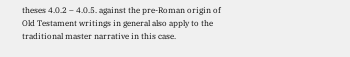theses 4.0.2 – 4.0.5. against the pre-Roman origin of Old Testament writings in general also apply to the traditional master narrative in this case.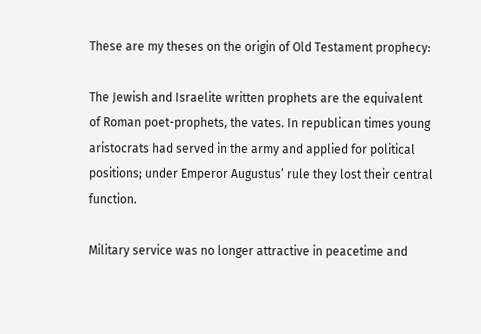These are my theses on the origin of Old Testament prophecy:

The Jewish and Israelite written prophets are the equivalent of Roman poet-prophets, the vates. In republican times young aristocrats had served in the army and applied for political positions; under Emperor Augustus’ rule they lost their central function.

Military service was no longer attractive in peacetime and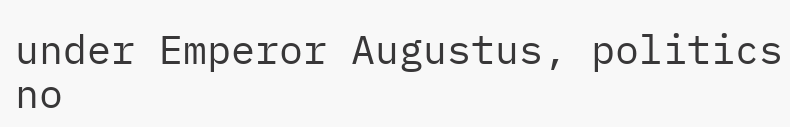under Emperor Augustus, politics no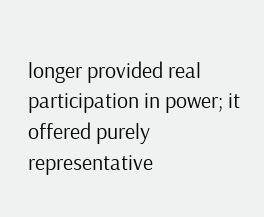longer provided real participation in power; it offered purely representative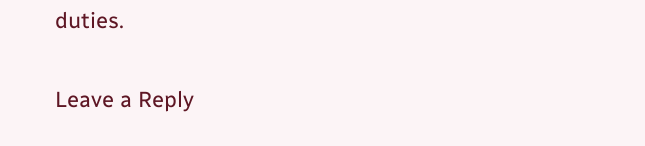duties.

Leave a Reply